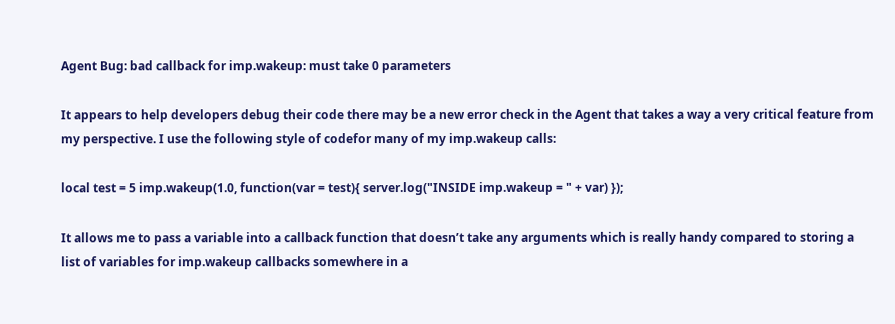Agent Bug: bad callback for imp.wakeup: must take 0 parameters

It appears to help developers debug their code there may be a new error check in the Agent that takes a way a very critical feature from my perspective. I use the following style of codefor many of my imp.wakeup calls:

local test = 5 imp.wakeup(1.0, function(var = test){ server.log("INSIDE imp.wakeup = " + var) });

It allows me to pass a variable into a callback function that doesn’t take any arguments which is really handy compared to storing a list of variables for imp.wakeup callbacks somewhere in a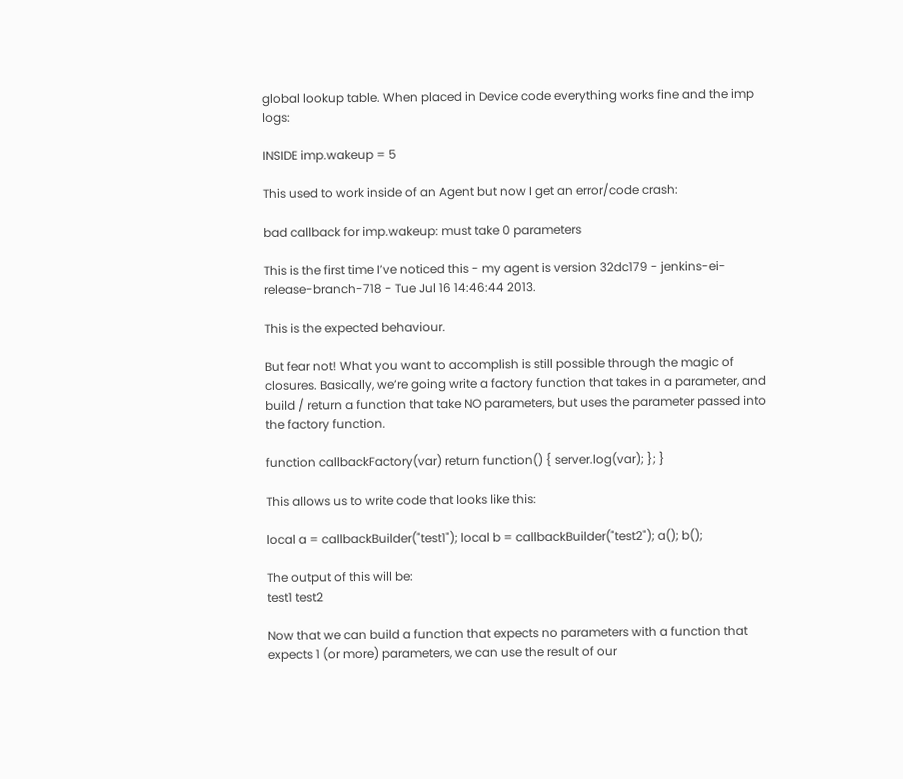global lookup table. When placed in Device code everything works fine and the imp logs:

INSIDE imp.wakeup = 5

This used to work inside of an Agent but now I get an error/code crash:

bad callback for imp.wakeup: must take 0 parameters

This is the first time I’ve noticed this - my agent is version 32dc179 - jenkins-ei-release-branch-718 - Tue Jul 16 14:46:44 2013.

This is the expected behaviour.

But fear not! What you want to accomplish is still possible through the magic of closures. Basically, we’re going write a factory function that takes in a parameter, and build / return a function that take NO parameters, but uses the parameter passed into the factory function.

function callbackFactory(var) return function() { server.log(var); }; }

This allows us to write code that looks like this:

local a = callbackBuilder("test1"); local b = callbackBuilder("test2"); a(); b();

The output of this will be:
test1 test2

Now that we can build a function that expects no parameters with a function that expects 1 (or more) parameters, we can use the result of our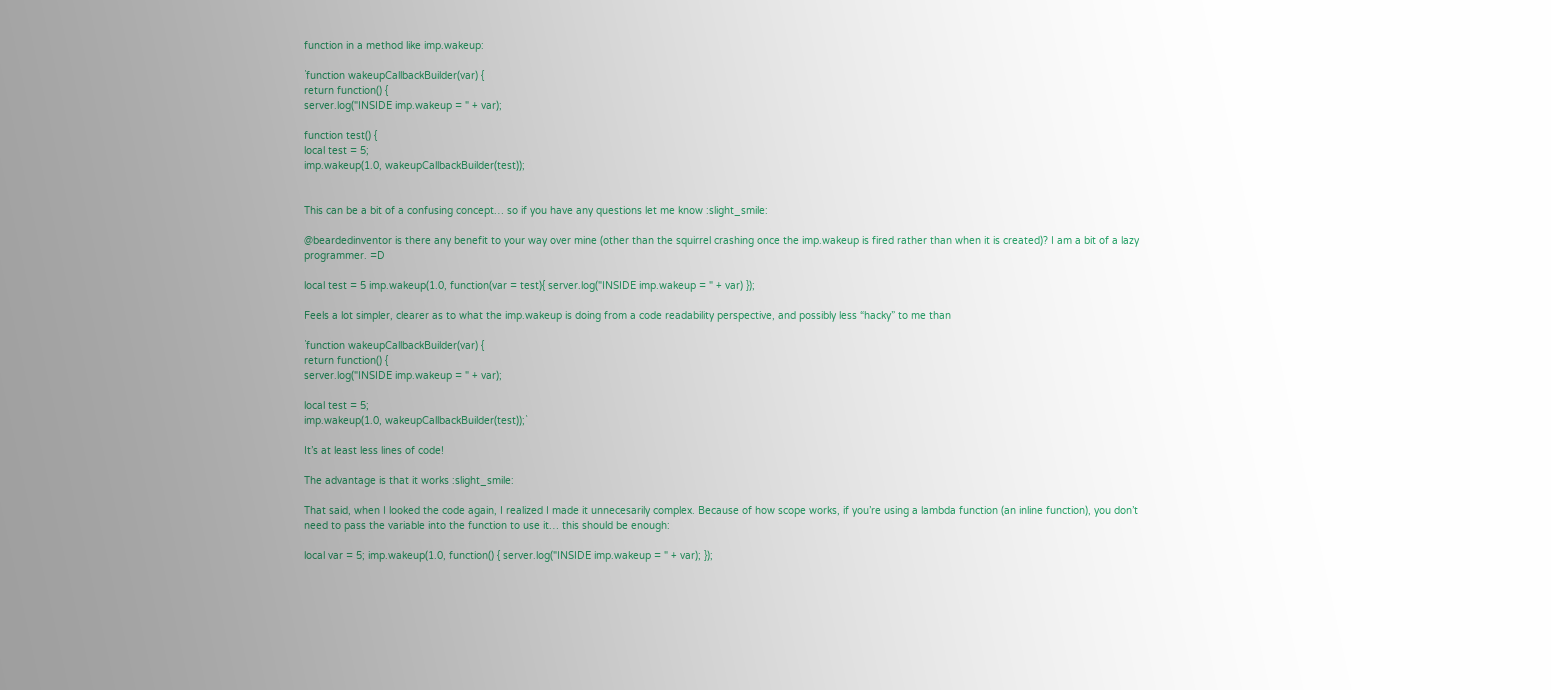function in a method like imp.wakeup:

`function wakeupCallbackBuilder(var) {
return function() {
server.log("INSIDE imp.wakeup = " + var);

function test() {
local test = 5;
imp.wakeup(1.0, wakeupCallbackBuilder(test));


This can be a bit of a confusing concept… so if you have any questions let me know :slight_smile:

@beardedinventor is there any benefit to your way over mine (other than the squirrel crashing once the imp.wakeup is fired rather than when it is created)? I am a bit of a lazy programmer. =D

local test = 5 imp.wakeup(1.0, function(var = test){ server.log("INSIDE imp.wakeup = " + var) });

Feels a lot simpler, clearer as to what the imp.wakeup is doing from a code readability perspective, and possibly less “hacky” to me than

`function wakeupCallbackBuilder(var) {
return function() {
server.log("INSIDE imp.wakeup = " + var);

local test = 5;
imp.wakeup(1.0, wakeupCallbackBuilder(test));`

It’s at least less lines of code!

The advantage is that it works :slight_smile:

That said, when I looked the code again, I realized I made it unnecesarily complex. Because of how scope works, if you’re using a lambda function (an inline function), you don’t need to pass the variable into the function to use it… this should be enough:

local var = 5; imp.wakeup(1.0, function() { server.log("INSIDE imp.wakeup = " + var); });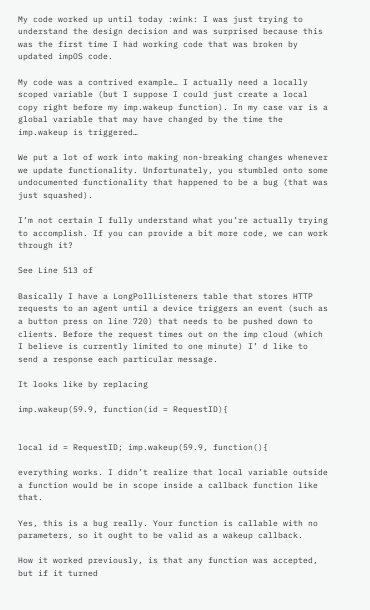My code worked up until today :wink: I was just trying to understand the design decision and was surprised because this was the first time I had working code that was broken by updated impOS code.

My code was a contrived example… I actually need a locally scoped variable (but I suppose I could just create a local copy right before my imp.wakeup function). In my case var is a global variable that may have changed by the time the imp.wakeup is triggered…

We put a lot of work into making non-breaking changes whenever we update functionality. Unfortunately, you stumbled onto some undocumented functionality that happened to be a bug (that was just squashed).

I’m not certain I fully understand what you’re actually trying to accomplish. If you can provide a bit more code, we can work through it?

See Line 513 of

Basically I have a LongPollListeners table that stores HTTP requests to an agent until a device triggers an event (such as a button press on line 720) that needs to be pushed down to clients. Before the request times out on the imp cloud (which I believe is currently limited to one minute) I’ d like to send a response each particular message.

It looks like by replacing

imp.wakeup(59.9, function(id = RequestID){


local id = RequestID; imp.wakeup(59.9, function(){

everything works. I didn’t realize that local variable outside a function would be in scope inside a callback function like that.

Yes, this is a bug really. Your function is callable with no parameters, so it ought to be valid as a wakeup callback.

How it worked previously, is that any function was accepted, but if it turned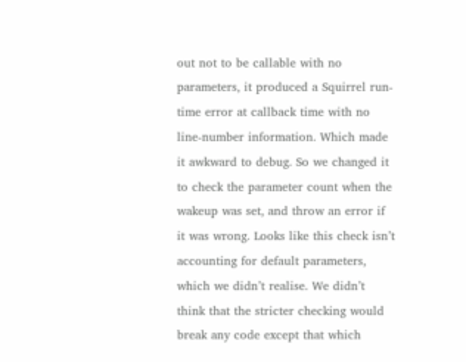out not to be callable with no parameters, it produced a Squirrel run-time error at callback time with no line-number information. Which made it awkward to debug. So we changed it to check the parameter count when the wakeup was set, and throw an error if it was wrong. Looks like this check isn’t accounting for default parameters, which we didn’t realise. We didn’t think that the stricter checking would break any code except that which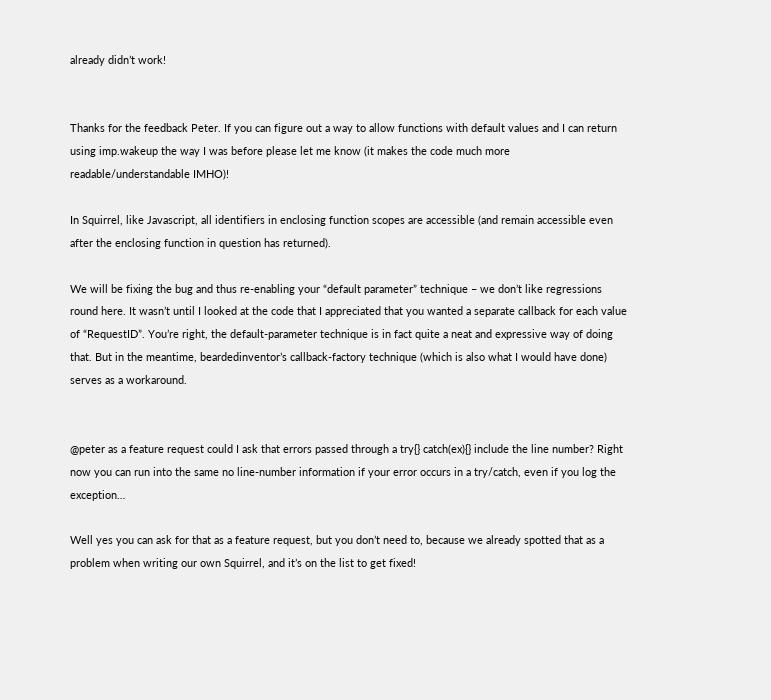already didn’t work!


Thanks for the feedback Peter. If you can figure out a way to allow functions with default values and I can return using imp.wakeup the way I was before please let me know (it makes the code much more readable/understandable IMHO)!

In Squirrel, like Javascript, all identifiers in enclosing function scopes are accessible (and remain accessible even after the enclosing function in question has returned).

We will be fixing the bug and thus re-enabling your “default parameter” technique – we don’t like regressions round here. It wasn’t until I looked at the code that I appreciated that you wanted a separate callback for each value of “RequestID”. You’re right, the default-parameter technique is in fact quite a neat and expressive way of doing that. But in the meantime, beardedinventor’s callback-factory technique (which is also what I would have done) serves as a workaround.


@peter as a feature request could I ask that errors passed through a try{} catch(ex){} include the line number? Right now you can run into the same no line-number information if your error occurs in a try/catch, even if you log the exception…

Well yes you can ask for that as a feature request, but you don’t need to, because we already spotted that as a problem when writing our own Squirrel, and it’s on the list to get fixed!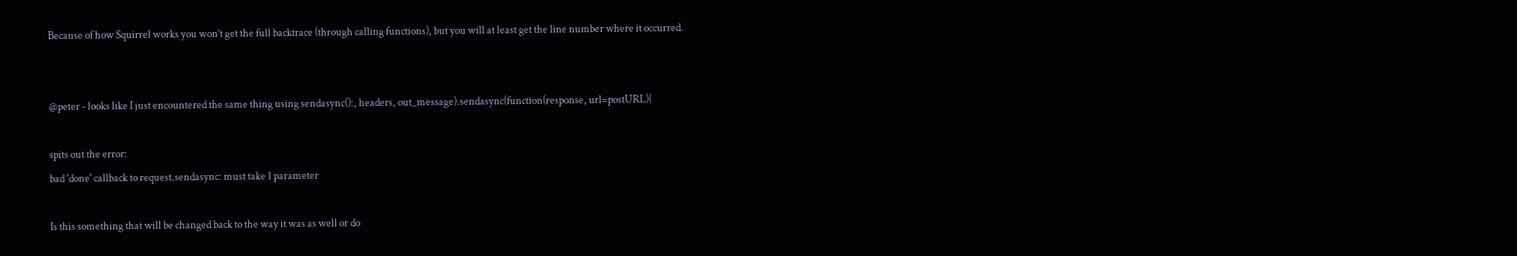Because of how Squirrel works you won’t get the full backtrace (through calling functions), but you will at least get the line number where it occurred.


@peter - looks like I just encountered the same thing using sendasync():, headers, out_message).sendasync(function(response, url=postURL){

spits out the error:
bad 'done' callback to request.sendasync: must take 1 parameter

Is this something that will be changed back to the way it was as well or do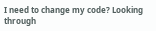I need to change my code? Looking through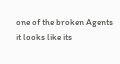one of the broken Agents it looks like its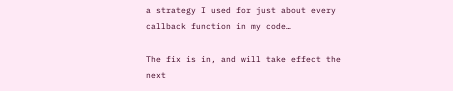a strategy I used for just about every callback function in my code…

The fix is in, and will take effect the next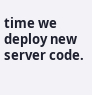time we deploy new server code.